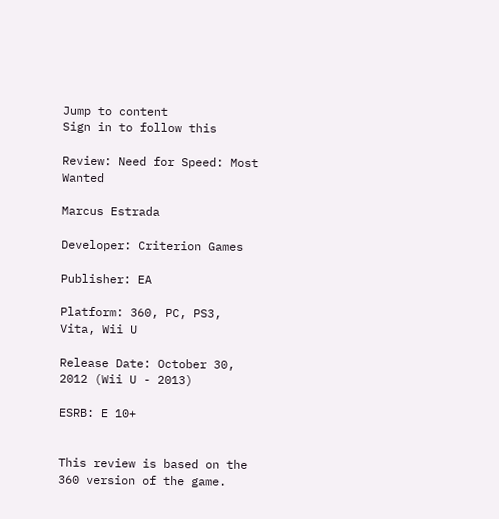Jump to content
Sign in to follow this

Review: Need for Speed: Most Wanted

Marcus Estrada

Developer: Criterion Games

Publisher: EA

Platform: 360, PC, PS3, Vita, Wii U

Release Date: October 30, 2012 (Wii U - 2013)

ESRB: E 10+


This review is based on the 360 version of the game.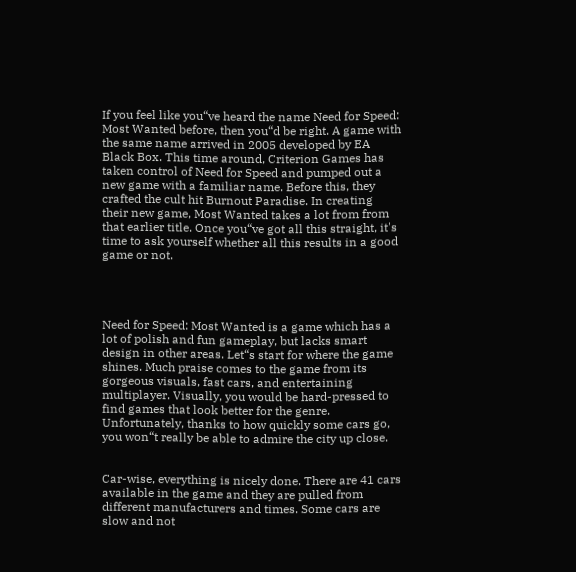If you feel like you“ve heard the name Need for Speed: Most Wanted before, then you“d be right. A game with the same name arrived in 2005 developed by EA Black Box. This time around, Criterion Games has taken control of Need for Speed and pumped out a new game with a familiar name. Before this, they crafted the cult hit Burnout Paradise. In creating their new game, Most Wanted takes a lot from from that earlier title. Once you“ve got all this straight, it's time to ask yourself whether all this results in a good game or not.




Need for Speed: Most Wanted is a game which has a lot of polish and fun gameplay, but lacks smart design in other areas. Let“s start for where the game shines. Much praise comes to the game from its gorgeous visuals, fast cars, and entertaining multiplayer. Visually, you would be hard-pressed to find games that look better for the genre. Unfortunately, thanks to how quickly some cars go, you won“t really be able to admire the city up close.


Car-wise, everything is nicely done. There are 41 cars available in the game and they are pulled from different manufacturers and times. Some cars are slow and not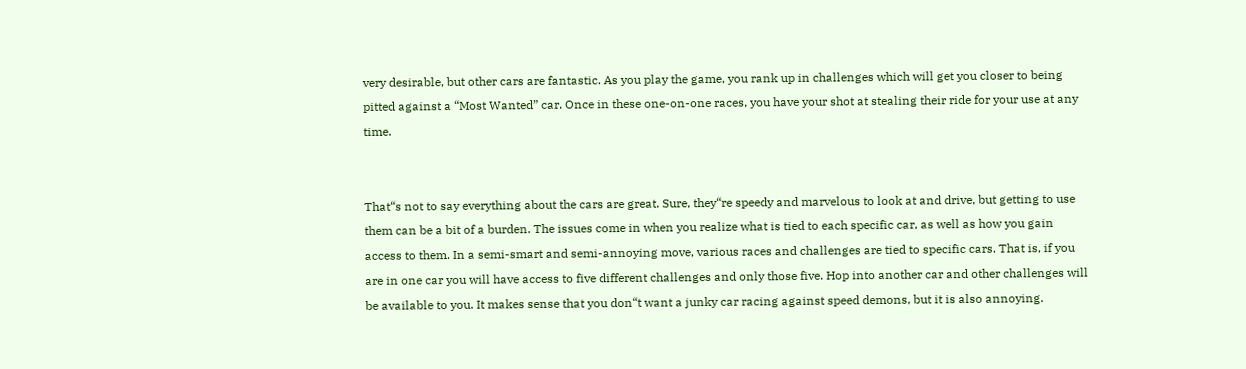very desirable, but other cars are fantastic. As you play the game, you rank up in challenges which will get you closer to being pitted against a “Most Wanted” car. Once in these one-on-one races, you have your shot at stealing their ride for your use at any time.


That“s not to say everything about the cars are great. Sure, they“re speedy and marvelous to look at and drive, but getting to use them can be a bit of a burden. The issues come in when you realize what is tied to each specific car, as well as how you gain access to them. In a semi-smart and semi-annoying move, various races and challenges are tied to specific cars. That is, if you are in one car you will have access to five different challenges and only those five. Hop into another car and other challenges will be available to you. It makes sense that you don“t want a junky car racing against speed demons, but it is also annoying.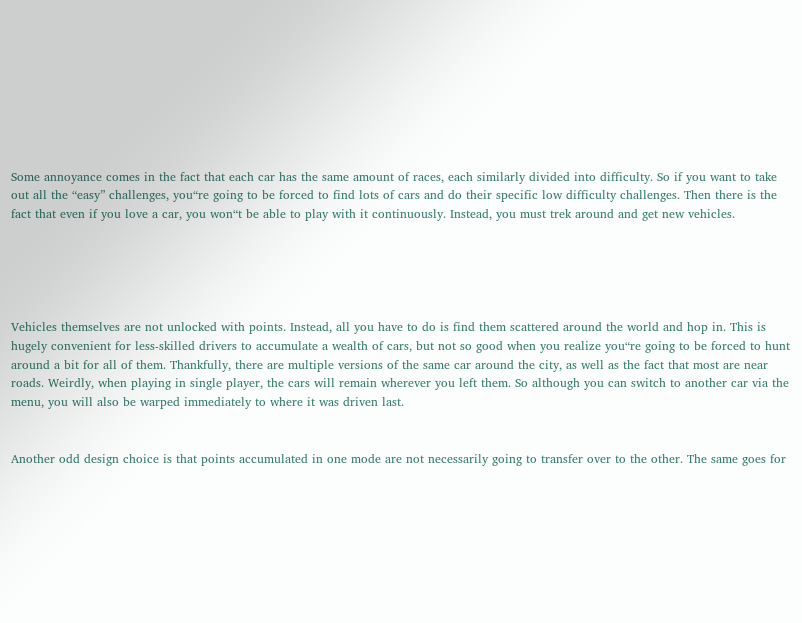Some annoyance comes in the fact that each car has the same amount of races, each similarly divided into difficulty. So if you want to take out all the “easy” challenges, you“re going to be forced to find lots of cars and do their specific low difficulty challenges. Then there is the fact that even if you love a car, you won“t be able to play with it continuously. Instead, you must trek around and get new vehicles.





Vehicles themselves are not unlocked with points. Instead, all you have to do is find them scattered around the world and hop in. This is hugely convenient for less-skilled drivers to accumulate a wealth of cars, but not so good when you realize you“re going to be forced to hunt around a bit for all of them. Thankfully, there are multiple versions of the same car around the city, as well as the fact that most are near roads. Weirdly, when playing in single player, the cars will remain wherever you left them. So although you can switch to another car via the menu, you will also be warped immediately to where it was driven last.


Another odd design choice is that points accumulated in one mode are not necessarily going to transfer over to the other. The same goes for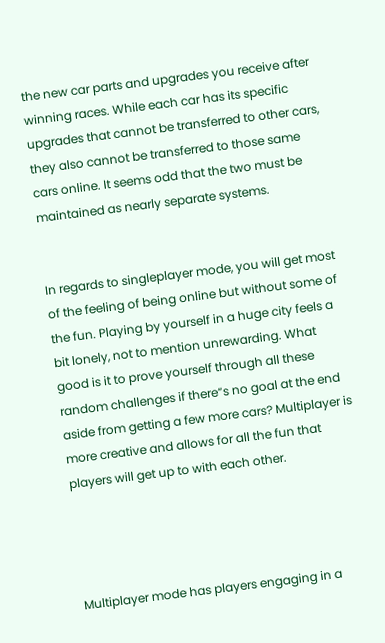the new car parts and upgrades you receive after winning races. While each car has its specific upgrades that cannot be transferred to other cars, they also cannot be transferred to those same cars online. It seems odd that the two must be maintained as nearly separate systems.


In regards to singleplayer mode, you will get most of the feeling of being online but without some of the fun. Playing by yourself in a huge city feels a bit lonely, not to mention unrewarding. What good is it to prove yourself through all these random challenges if there“s no goal at the end aside from getting a few more cars? Multiplayer is more creative and allows for all the fun that players will get up to with each other.




Multiplayer mode has players engaging in a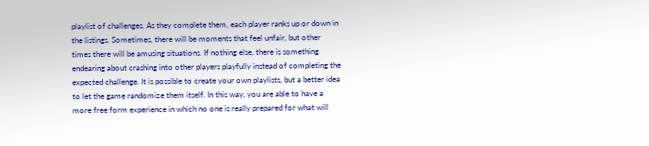playlist of challenges. As they complete them, each player ranks up or down in the listings. Sometimes, there will be moments that feel unfair, but other times there will be amusing situations. If nothing else, there is something endearing about crashing into other players playfully instead of completing the expected challenge. It is possible to create your own playlists, but a better idea to let the game randomize them itself. In this way, you are able to have a more free form experience in which no one is really prepared for what will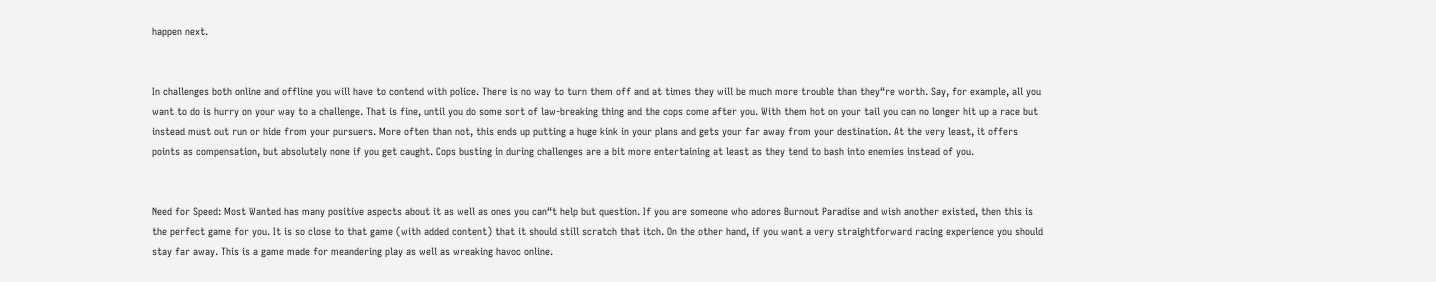happen next.


In challenges both online and offline you will have to contend with police. There is no way to turn them off and at times they will be much more trouble than they“re worth. Say, for example, all you want to do is hurry on your way to a challenge. That is fine, until you do some sort of law-breaking thing and the cops come after you. With them hot on your tail you can no longer hit up a race but instead must out run or hide from your pursuers. More often than not, this ends up putting a huge kink in your plans and gets your far away from your destination. At the very least, it offers points as compensation, but absolutely none if you get caught. Cops busting in during challenges are a bit more entertaining at least as they tend to bash into enemies instead of you.


Need for Speed: Most Wanted has many positive aspects about it as well as ones you can“t help but question. If you are someone who adores Burnout Paradise and wish another existed, then this is the perfect game for you. It is so close to that game (with added content) that it should still scratch that itch. On the other hand, if you want a very straightforward racing experience you should stay far away. This is a game made for meandering play as well as wreaking havoc online.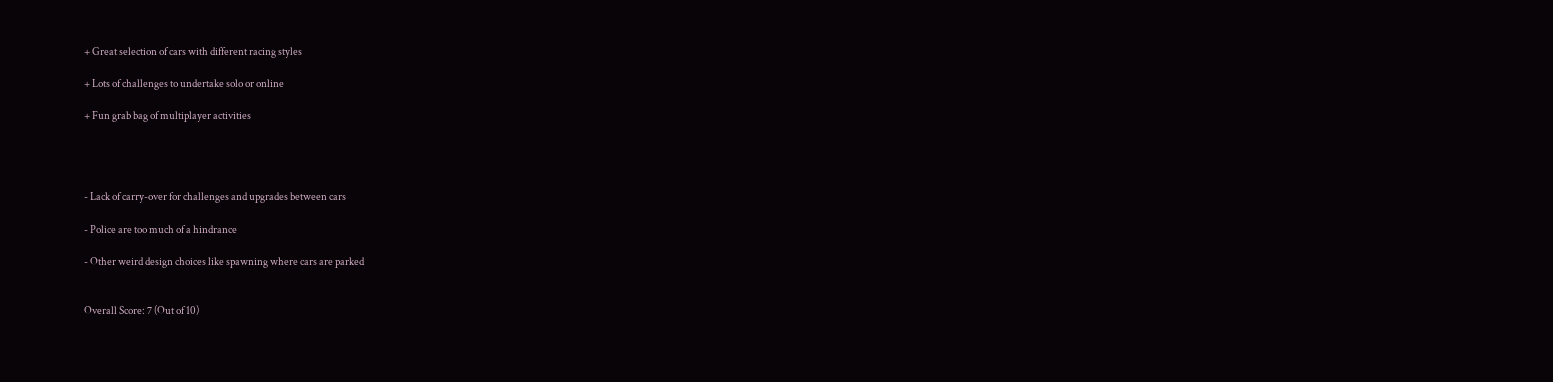+ Great selection of cars with different racing styles

+ Lots of challenges to undertake solo or online

+ Fun grab bag of multiplayer activities




- Lack of carry-over for challenges and upgrades between cars

- Police are too much of a hindrance

- Other weird design choices like spawning where cars are parked


Overall Score: 7 (Out of 10)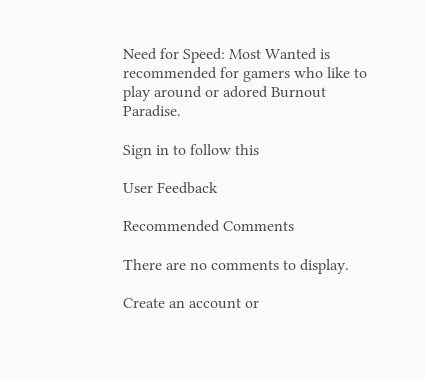Need for Speed: Most Wanted is recommended for gamers who like to play around or adored Burnout Paradise.

Sign in to follow this

User Feedback

Recommended Comments

There are no comments to display.

Create an account or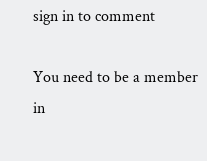sign in to comment

You need to be a member in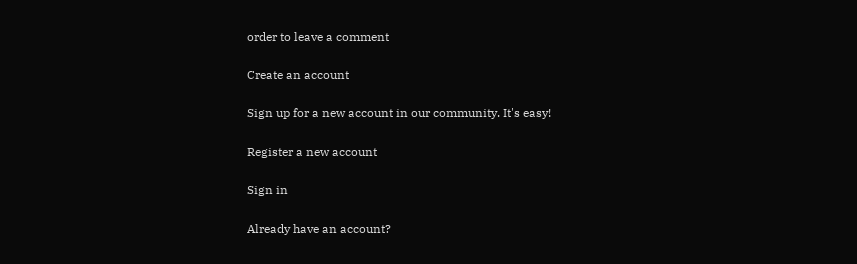order to leave a comment

Create an account

Sign up for a new account in our community. It's easy!

Register a new account

Sign in

Already have an account?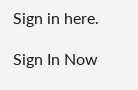Sign in here.

Sign In Now